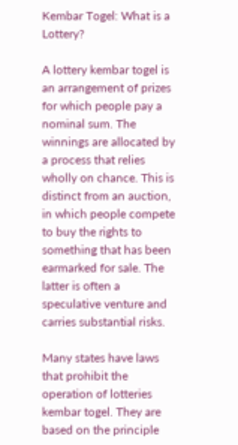Kembar Togel: What is a Lottery?

A lottery kembar togel is an arrangement of prizes for which people pay a nominal sum. The winnings are allocated by a process that relies wholly on chance. This is distinct from an auction, in which people compete to buy the rights to something that has been earmarked for sale. The latter is often a speculative venture and carries substantial risks.

Many states have laws that prohibit the operation of lotteries kembar togel. They are based on the principle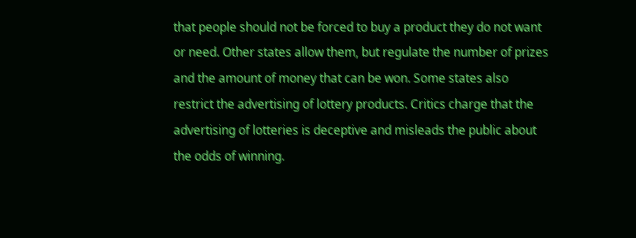that people should not be forced to buy a product they do not want or need. Other states allow them, but regulate the number of prizes and the amount of money that can be won. Some states also restrict the advertising of lottery products. Critics charge that the advertising of lotteries is deceptive and misleads the public about the odds of winning.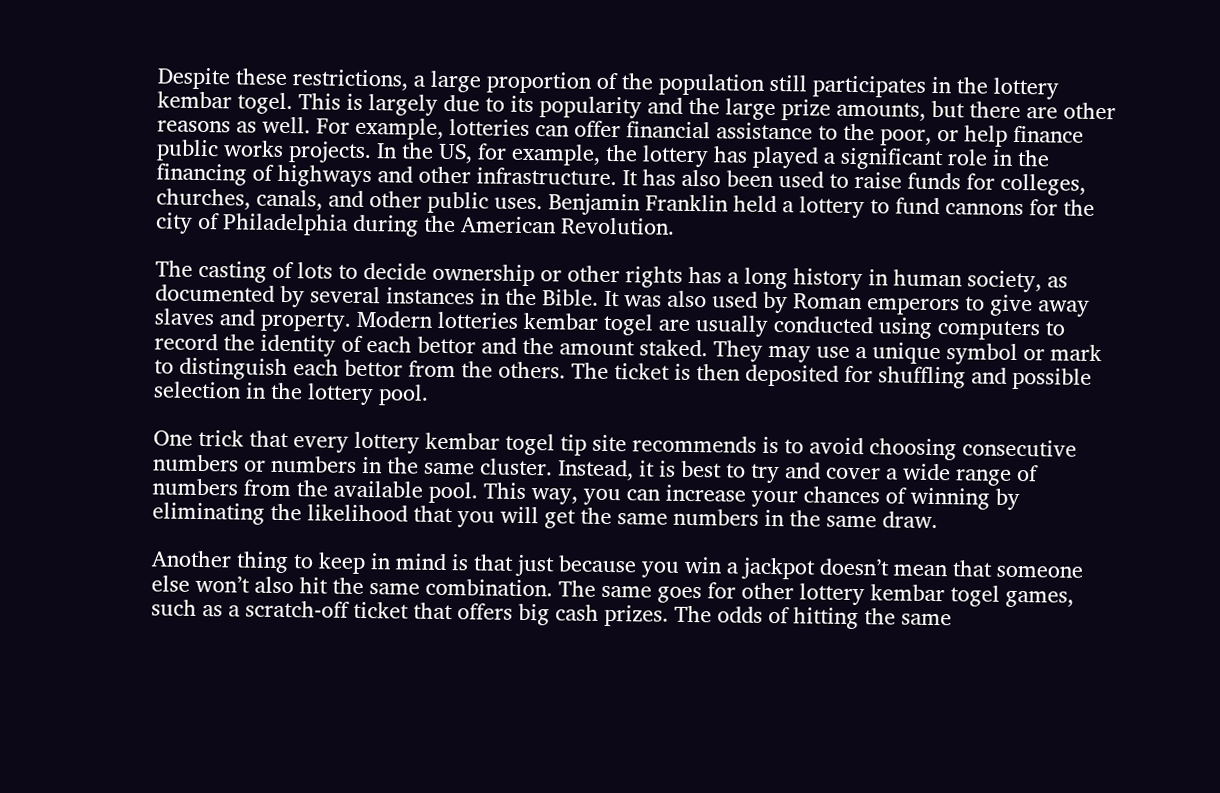Despite these restrictions, a large proportion of the population still participates in the lottery kembar togel. This is largely due to its popularity and the large prize amounts, but there are other reasons as well. For example, lotteries can offer financial assistance to the poor, or help finance public works projects. In the US, for example, the lottery has played a significant role in the financing of highways and other infrastructure. It has also been used to raise funds for colleges, churches, canals, and other public uses. Benjamin Franklin held a lottery to fund cannons for the city of Philadelphia during the American Revolution.

The casting of lots to decide ownership or other rights has a long history in human society, as documented by several instances in the Bible. It was also used by Roman emperors to give away slaves and property. Modern lotteries kembar togel are usually conducted using computers to record the identity of each bettor and the amount staked. They may use a unique symbol or mark to distinguish each bettor from the others. The ticket is then deposited for shuffling and possible selection in the lottery pool.

One trick that every lottery kembar togel tip site recommends is to avoid choosing consecutive numbers or numbers in the same cluster. Instead, it is best to try and cover a wide range of numbers from the available pool. This way, you can increase your chances of winning by eliminating the likelihood that you will get the same numbers in the same draw.

Another thing to keep in mind is that just because you win a jackpot doesn’t mean that someone else won’t also hit the same combination. The same goes for other lottery kembar togel games, such as a scratch-off ticket that offers big cash prizes. The odds of hitting the same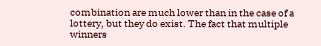combination are much lower than in the case of a lottery, but they do exist. The fact that multiple winners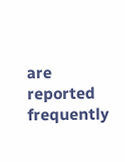are reported frequently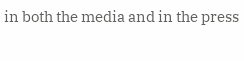in both the media and in the press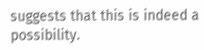suggests that this is indeed a possibility.